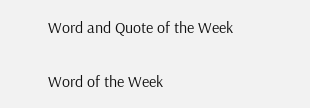Word and Quote of the Week

Word of the Week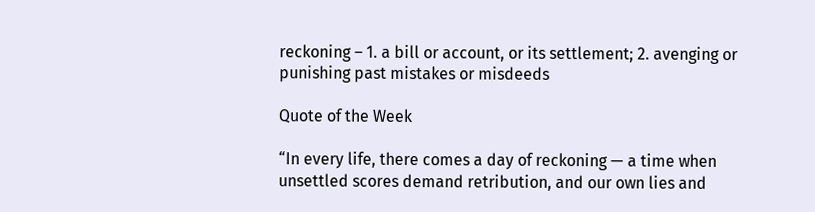reckoning – 1. a bill or account, or its settlement; 2. avenging or punishing past mistakes or misdeeds

Quote of the Week

“In every life, there comes a day of reckoning — a time when unsettled scores demand retribution, and our own lies and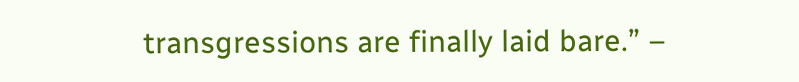transgressions are finally laid bare.” –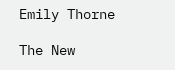Emily Thorne

The New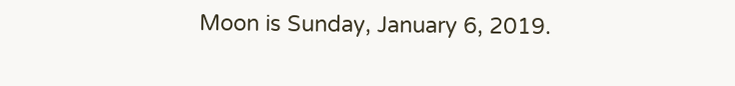Moon is Sunday, January 6, 2019.